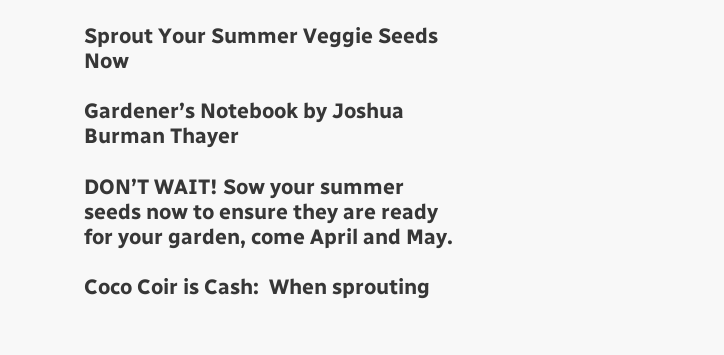Sprout Your Summer Veggie Seeds Now

Gardener’s Notebook by Joshua Burman Thayer

DON’T WAIT! Sow your summer seeds now to ensure they are ready for your garden, come April and May.

Coco Coir is Cash:  When sprouting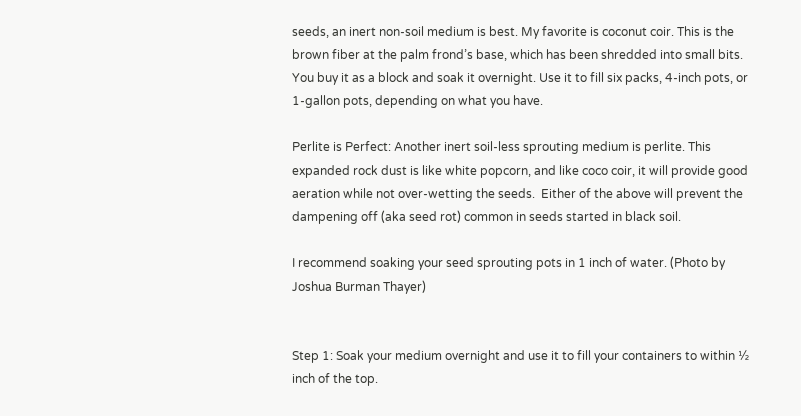seeds, an inert non-soil medium is best. My favorite is coconut coir. This is the brown fiber at the palm frond’s base, which has been shredded into small bits. You buy it as a block and soak it overnight. Use it to fill six packs, 4-inch pots, or 1-gallon pots, depending on what you have.

Perlite is Perfect: Another inert soil-less sprouting medium is perlite. This expanded rock dust is like white popcorn, and like coco coir, it will provide good aeration while not over-wetting the seeds.  Either of the above will prevent the dampening off (aka seed rot) common in seeds started in black soil.

I recommend soaking your seed sprouting pots in 1 inch of water. (Photo by Joshua Burman Thayer)


Step 1: Soak your medium overnight and use it to fill your containers to within ½ inch of the top.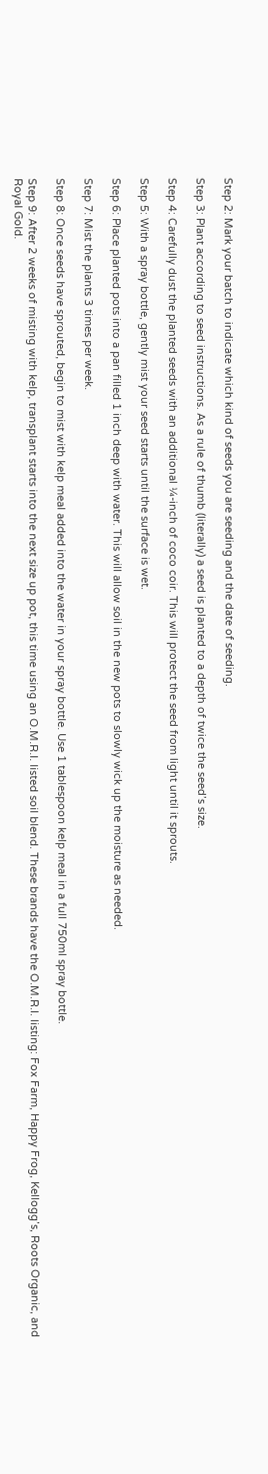Step 2: Mark your batch to indicate which kind of seeds you are seeding and the date of seeding.

Step 3: Plant according to seed instructions. As a rule of thumb (literally) a seed is planted to a depth of twice the seed’s size.

Step 4: Carefully dust the planted seeds with an additional ¼-inch of coco coir. This will protect the seed from light until it sprouts.

Step 5: With a spray bottle, gently mist your seed starts until the surface is wet.

Step 6: Place planted pots into a pan filled 1 inch deep with water. This will allow soil in the new pots to slowly wick up the moisture as needed.

Step 7: Mist the plants 3 times per week.

Step 8: Once seeds have sprouted, begin to mist with kelp meal added into the water in your spray bottle. Use 1 tablespoon kelp meal in a full 750ml spray bottle.

Step 9: After 2 weeks of misting with kelp, transplant starts into the next size up pot, this time using an O.M.R.I. listed soil blend. These brands have the O.M.R.I. listing: Fox Farm, Happy Frog, Kellogg’s, Roots Organic, and Royal Gold.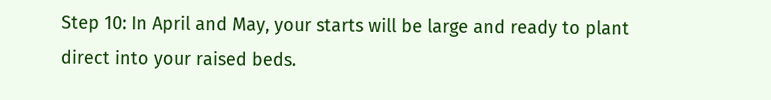Step 10: In April and May, your starts will be large and ready to plant direct into your raised beds.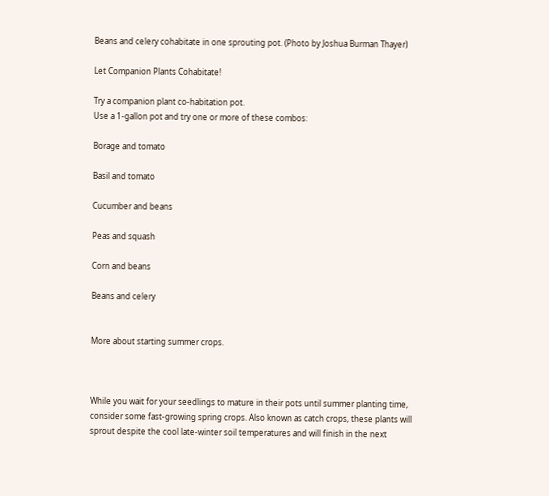Beans and celery cohabitate in one sprouting pot. (Photo by Joshua Burman Thayer)

Let Companion Plants Cohabitate!

Try a companion plant co-habitation pot.
Use a 1-gallon pot and try one or more of these combos:

Borage and tomato

Basil and tomato

Cucumber and beans

Peas and squash

Corn and beans

Beans and celery


More about starting summer crops.



While you wait for your seedlings to mature in their pots until summer planting time, consider some fast-growing spring crops. Also known as catch crops, these plants will sprout despite the cool late-winter soil temperatures and will finish in the next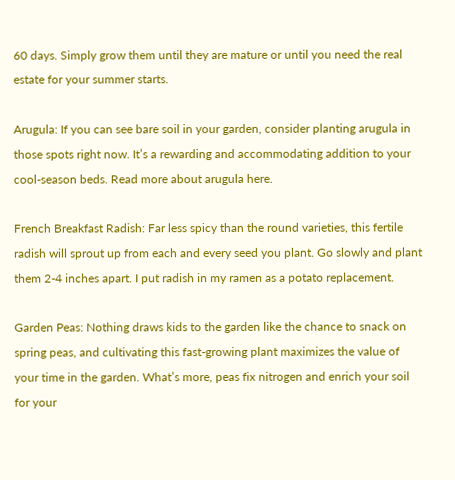60 days. Simply grow them until they are mature or until you need the real estate for your summer starts.

Arugula: If you can see bare soil in your garden, consider planting arugula in those spots right now. It’s a rewarding and accommodating addition to your cool-season beds. Read more about arugula here.

French Breakfast Radish: Far less spicy than the round varieties, this fertile radish will sprout up from each and every seed you plant. Go slowly and plant them 2-4 inches apart. I put radish in my ramen as a potato replacement.

Garden Peas: Nothing draws kids to the garden like the chance to snack on spring peas, and cultivating this fast-growing plant maximizes the value of your time in the garden. What’s more, peas fix nitrogen and enrich your soil for your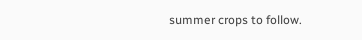summer crops to follow.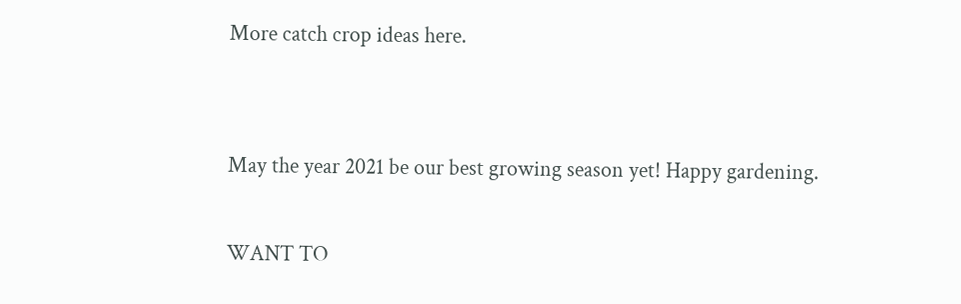More catch crop ideas here.


May the year 2021 be our best growing season yet! Happy gardening.

WANT TO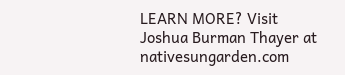LEARN MORE? Visit Joshua Burman Thayer at nativesungarden.com